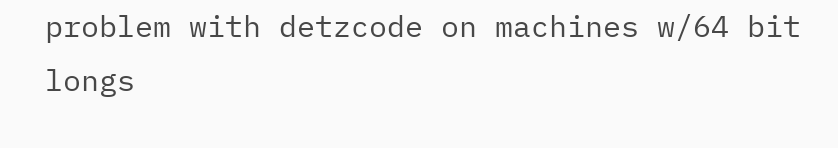problem with detzcode on machines w/64 bit longs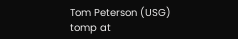Tom Peterson (USG) tomp at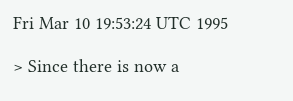Fri Mar 10 19:53:24 UTC 1995

> Since there is now a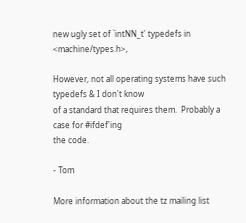new ugly set of `intNN_t' typedefs in <machine/types.h>,

However, not all operating systems have such typedefs & I don't know
of a standard that requires them.  Probably a case for #ifdef'ing
the code.

- Tom

More information about the tz mailing list